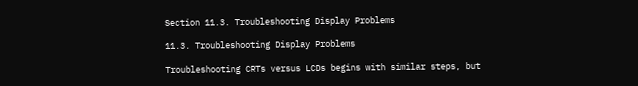Section 11.3. Troubleshooting Display Problems

11.3. Troubleshooting Display Problems

Troubleshooting CRTs versus LCDs begins with similar steps, but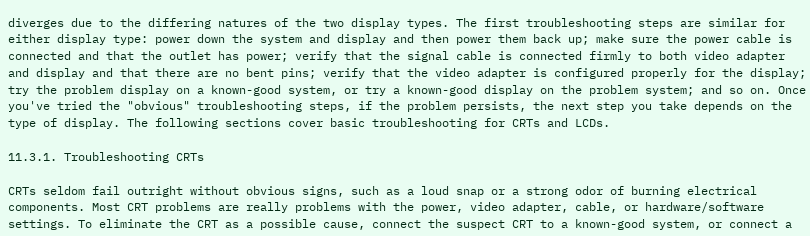diverges due to the differing natures of the two display types. The first troubleshooting steps are similar for either display type: power down the system and display and then power them back up; make sure the power cable is connected and that the outlet has power; verify that the signal cable is connected firmly to both video adapter and display and that there are no bent pins; verify that the video adapter is configured properly for the display; try the problem display on a known-good system, or try a known-good display on the problem system; and so on. Once you've tried the "obvious" troubleshooting steps, if the problem persists, the next step you take depends on the type of display. The following sections cover basic troubleshooting for CRTs and LCDs.

11.3.1. Troubleshooting CRTs

CRTs seldom fail outright without obvious signs, such as a loud snap or a strong odor of burning electrical components. Most CRT problems are really problems with the power, video adapter, cable, or hardware/software settings. To eliminate the CRT as a possible cause, connect the suspect CRT to a known-good system, or connect a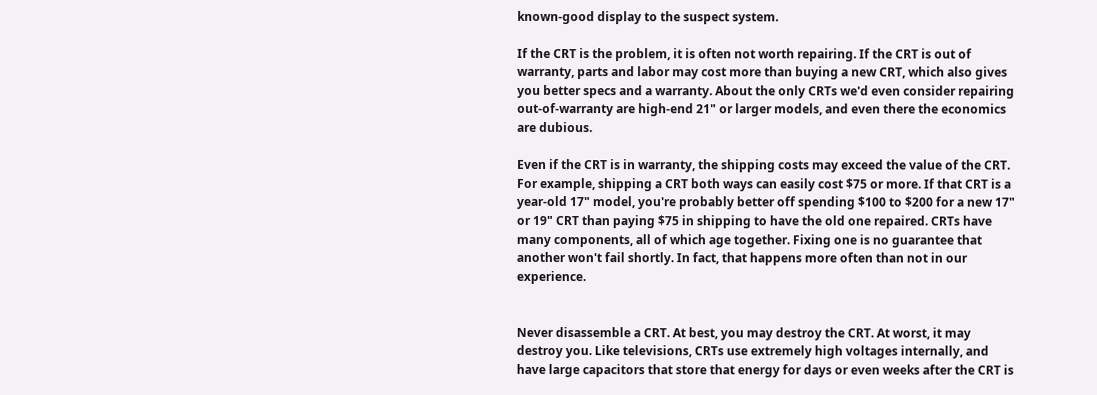known-good display to the suspect system.

If the CRT is the problem, it is often not worth repairing. If the CRT is out of warranty, parts and labor may cost more than buying a new CRT, which also gives you better specs and a warranty. About the only CRTs we'd even consider repairing out-of-warranty are high-end 21" or larger models, and even there the economics are dubious.

Even if the CRT is in warranty, the shipping costs may exceed the value of the CRT. For example, shipping a CRT both ways can easily cost $75 or more. If that CRT is a year-old 17" model, you're probably better off spending $100 to $200 for a new 17" or 19" CRT than paying $75 in shipping to have the old one repaired. CRTs have many components, all of which age together. Fixing one is no guarantee that another won't fail shortly. In fact, that happens more often than not in our experience.


Never disassemble a CRT. At best, you may destroy the CRT. At worst, it may destroy you. Like televisions, CRTs use extremely high voltages internally, and have large capacitors that store that energy for days or even weeks after the CRT is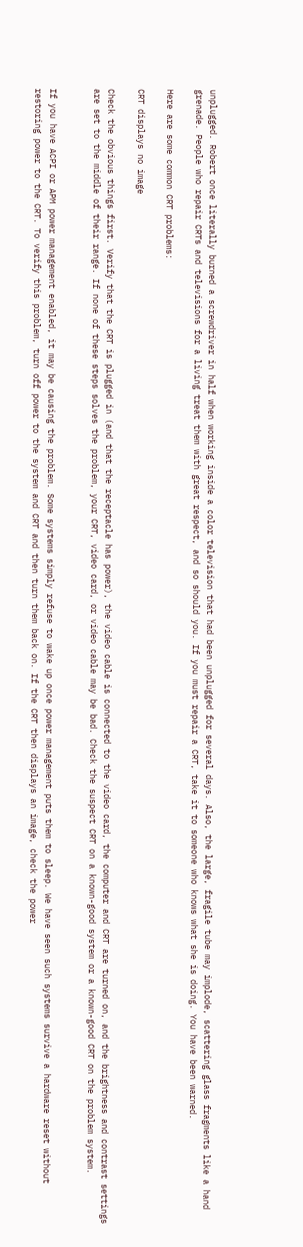unplugged. Robert once literally burned a screwdriver in half when working inside a color television that had been unplugged for several days. Also, the large, fragile tube may implode, scattering glass fragments like a hand grenade. People who repair CRTs and televisions for a living treat them with great respect, and so should you. If you must repair a CRT, take it to someone who knows what she is doing. You have been warned.

Here are some common CRT problems:

CRT displays no image

Check the obvious things first. Verify that the CRT is plugged in (and that the receptacle has power), the video cable is connected to the video card, the computer and CRT are turned on, and the brightness and contrast settings are set to the middle of their range. If none of these steps solves the problem, your CRT, video card, or video cable may be bad. Check the suspect CRT on a known-good system or a known-good CRT on the problem system.


If you have ACPI or APM power management enabled, it may be causing the problem. Some systems simply refuse to wake up once power management puts them to sleep. We have seen such systems survive a hardware reset without restoring power to the CRT. To verify this problem, turn off power to the system and CRT and then turn them back on. If the CRT then displays an image, check the power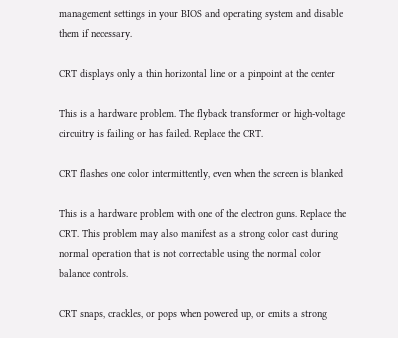management settings in your BIOS and operating system and disable them if necessary.

CRT displays only a thin horizontal line or a pinpoint at the center

This is a hardware problem. The flyback transformer or high-voltage circuitry is failing or has failed. Replace the CRT.

CRT flashes one color intermittently, even when the screen is blanked

This is a hardware problem with one of the electron guns. Replace the CRT. This problem may also manifest as a strong color cast during normal operation that is not correctable using the normal color balance controls.

CRT snaps, crackles, or pops when powered up, or emits a strong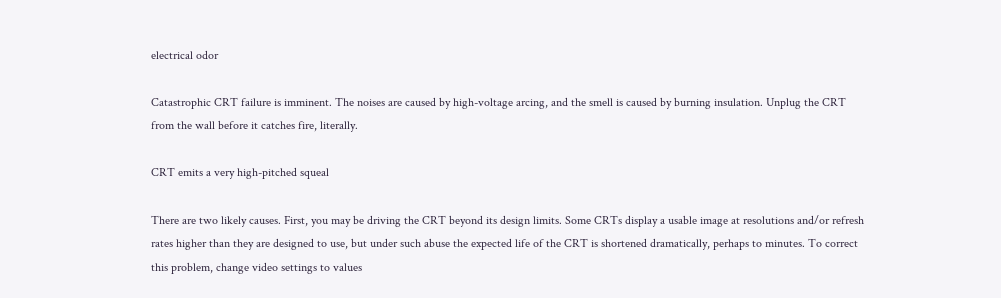electrical odor

Catastrophic CRT failure is imminent. The noises are caused by high-voltage arcing, and the smell is caused by burning insulation. Unplug the CRT from the wall before it catches fire, literally.

CRT emits a very high-pitched squeal

There are two likely causes. First, you may be driving the CRT beyond its design limits. Some CRTs display a usable image at resolutions and/or refresh rates higher than they are designed to use, but under such abuse the expected life of the CRT is shortened dramatically, perhaps to minutes. To correct this problem, change video settings to values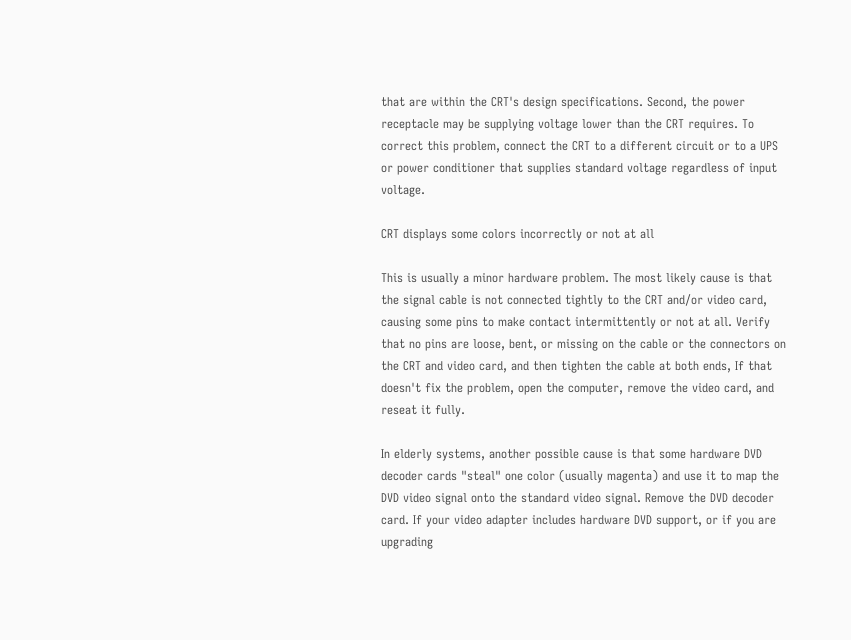that are within the CRT's design specifications. Second, the power receptacle may be supplying voltage lower than the CRT requires. To correct this problem, connect the CRT to a different circuit or to a UPS or power conditioner that supplies standard voltage regardless of input voltage.

CRT displays some colors incorrectly or not at all

This is usually a minor hardware problem. The most likely cause is that the signal cable is not connected tightly to the CRT and/or video card, causing some pins to make contact intermittently or not at all. Verify that no pins are loose, bent, or missing on the cable or the connectors on the CRT and video card, and then tighten the cable at both ends, If that doesn't fix the problem, open the computer, remove the video card, and reseat it fully.

In elderly systems, another possible cause is that some hardware DVD decoder cards "steal" one color (usually magenta) and use it to map the DVD video signal onto the standard video signal. Remove the DVD decoder card. If your video adapter includes hardware DVD support, or if you are upgrading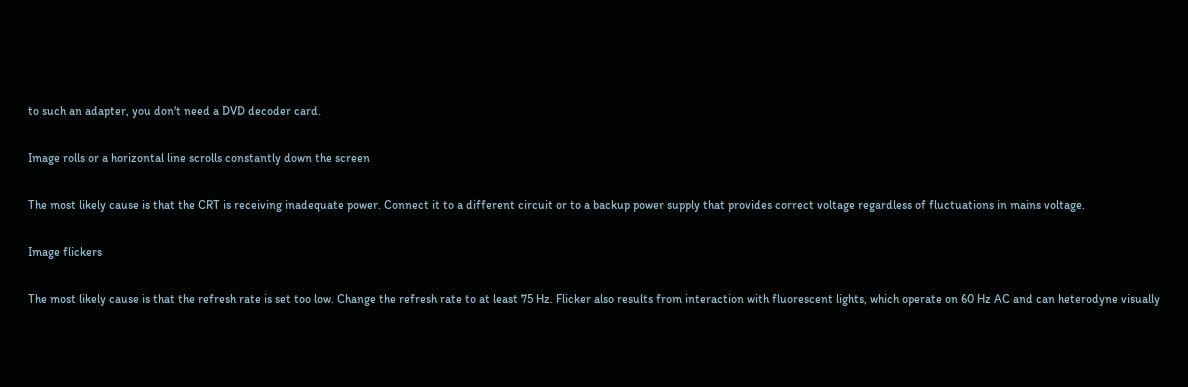to such an adapter, you don't need a DVD decoder card.

Image rolls or a horizontal line scrolls constantly down the screen

The most likely cause is that the CRT is receiving inadequate power. Connect it to a different circuit or to a backup power supply that provides correct voltage regardless of fluctuations in mains voltage.

Image flickers

The most likely cause is that the refresh rate is set too low. Change the refresh rate to at least 75 Hz. Flicker also results from interaction with fluorescent lights, which operate on 60 Hz AC and can heterodyne visually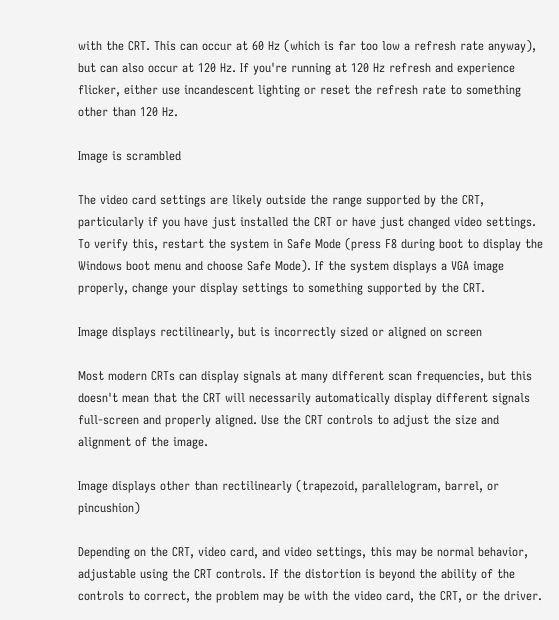with the CRT. This can occur at 60 Hz (which is far too low a refresh rate anyway), but can also occur at 120 Hz. If you're running at 120 Hz refresh and experience flicker, either use incandescent lighting or reset the refresh rate to something other than 120 Hz.

Image is scrambled

The video card settings are likely outside the range supported by the CRT, particularly if you have just installed the CRT or have just changed video settings. To verify this, restart the system in Safe Mode (press F8 during boot to display the Windows boot menu and choose Safe Mode). If the system displays a VGA image properly, change your display settings to something supported by the CRT.

Image displays rectilinearly, but is incorrectly sized or aligned on screen

Most modern CRTs can display signals at many different scan frequencies, but this doesn't mean that the CRT will necessarily automatically display different signals full-screen and properly aligned. Use the CRT controls to adjust the size and alignment of the image.

Image displays other than rectilinearly (trapezoid, parallelogram, barrel, or pincushion)

Depending on the CRT, video card, and video settings, this may be normal behavior, adjustable using the CRT controls. If the distortion is beyond the ability of the controls to correct, the problem may be with the video card, the CRT, or the driver.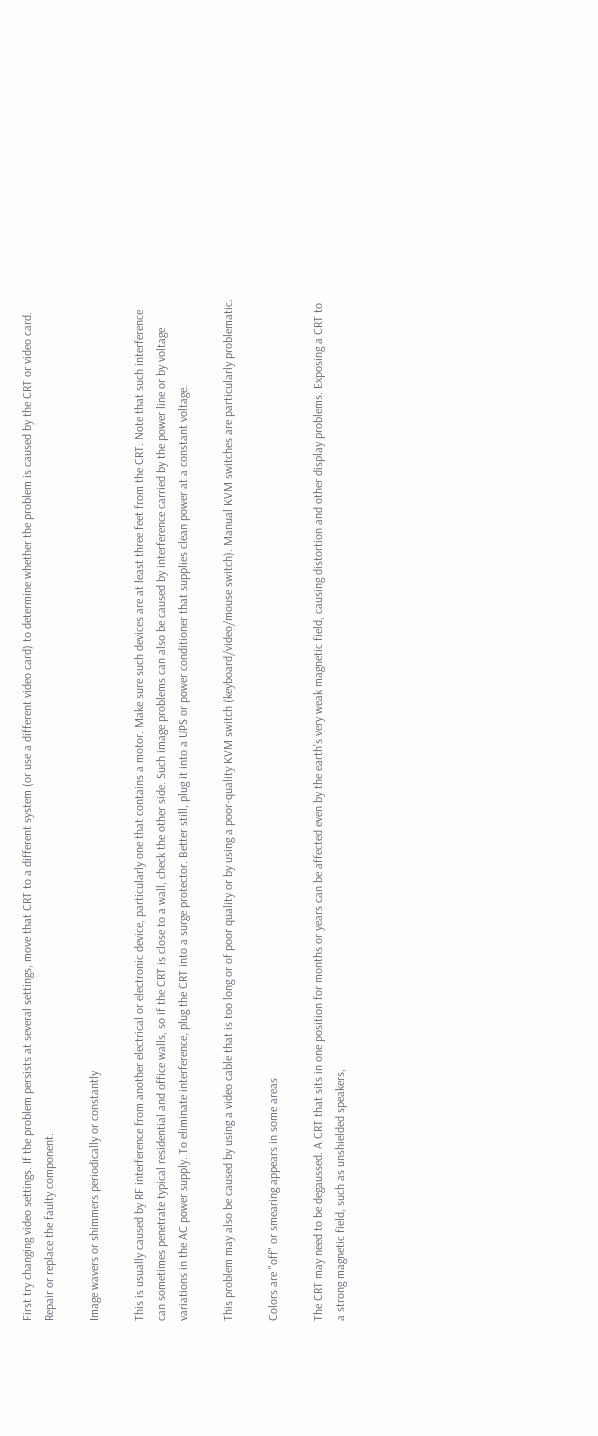First try changing video settings. If the problem persists at several settings, move that CRT to a different system (or use a different video card) to determine whether the problem is caused by the CRT or video card. Repair or replace the faulty component.

Image wavers or shimmers periodically or constantly

This is usually caused by RF interference from another electrical or electronic device, particularly one that contains a motor. Make sure such devices are at least three feet from the CRT. Note that such interference can sometimes penetrate typical residential and office walls, so if the CRT is close to a wall, check the other side. Such image problems can also be caused by interference carried by the power line or by voltage variations in the AC power supply. To eliminate interference, plug the CRT into a surge protector. Better still, plug it into a UPS or power conditioner that supplies clean power at a constant voltage.

This problem may also be caused by using a video cable that is too long or of poor quality or by using a poor-quality KVM switch (keyboard/video/mouse switch). Manual KVM switches are particularly problematic.

Colors are "off" or smearing appears in some areas

The CRT may need to be degaussed. A CRT that sits in one position for months or years can be affected even by the earth's very weak magnetic field, causing distortion and other display problems. Exposing a CRT to a strong magnetic field, such as unshielded speakers,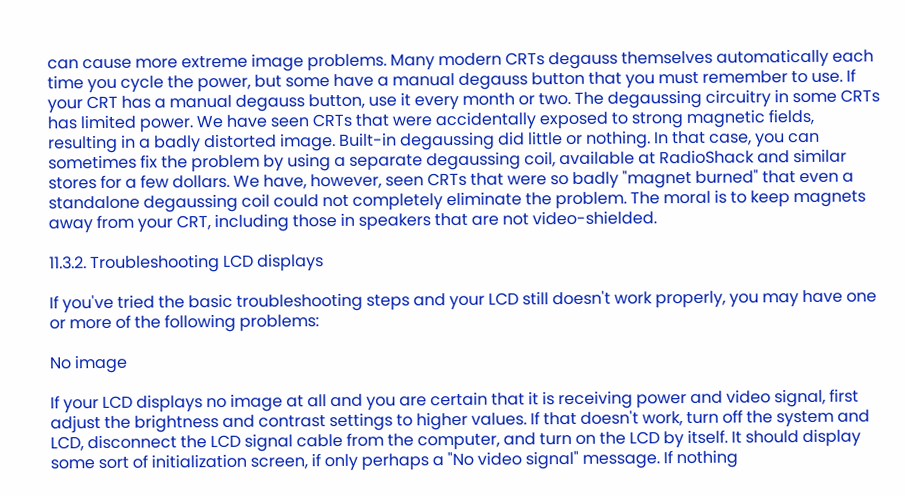can cause more extreme image problems. Many modern CRTs degauss themselves automatically each time you cycle the power, but some have a manual degauss button that you must remember to use. If your CRT has a manual degauss button, use it every month or two. The degaussing circuitry in some CRTs has limited power. We have seen CRTs that were accidentally exposed to strong magnetic fields, resulting in a badly distorted image. Built-in degaussing did little or nothing. In that case, you can sometimes fix the problem by using a separate degaussing coil, available at RadioShack and similar stores for a few dollars. We have, however, seen CRTs that were so badly "magnet burned" that even a standalone degaussing coil could not completely eliminate the problem. The moral is to keep magnets away from your CRT, including those in speakers that are not video-shielded.

11.3.2. Troubleshooting LCD displays

If you've tried the basic troubleshooting steps and your LCD still doesn't work properly, you may have one or more of the following problems:

No image

If your LCD displays no image at all and you are certain that it is receiving power and video signal, first adjust the brightness and contrast settings to higher values. If that doesn't work, turn off the system and LCD, disconnect the LCD signal cable from the computer, and turn on the LCD by itself. It should display some sort of initialization screen, if only perhaps a "No video signal" message. If nothing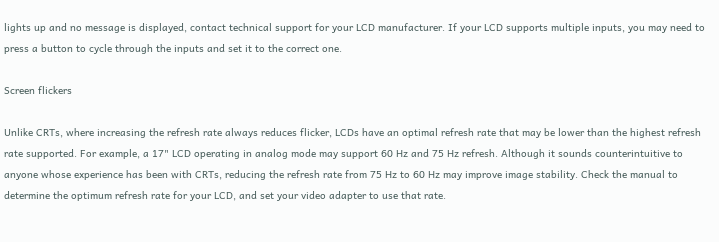lights up and no message is displayed, contact technical support for your LCD manufacturer. If your LCD supports multiple inputs, you may need to press a button to cycle through the inputs and set it to the correct one.

Screen flickers

Unlike CRTs, where increasing the refresh rate always reduces flicker, LCDs have an optimal refresh rate that may be lower than the highest refresh rate supported. For example, a 17" LCD operating in analog mode may support 60 Hz and 75 Hz refresh. Although it sounds counterintuitive to anyone whose experience has been with CRTs, reducing the refresh rate from 75 Hz to 60 Hz may improve image stability. Check the manual to determine the optimum refresh rate for your LCD, and set your video adapter to use that rate.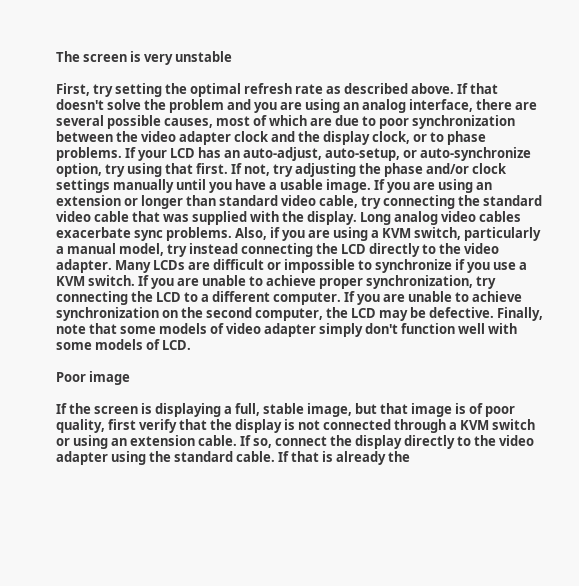The screen is very unstable

First, try setting the optimal refresh rate as described above. If that doesn't solve the problem and you are using an analog interface, there are several possible causes, most of which are due to poor synchronization between the video adapter clock and the display clock, or to phase problems. If your LCD has an auto-adjust, auto-setup, or auto-synchronize option, try using that first. If not, try adjusting the phase and/or clock settings manually until you have a usable image. If you are using an extension or longer than standard video cable, try connecting the standard video cable that was supplied with the display. Long analog video cables exacerbate sync problems. Also, if you are using a KVM switch, particularly a manual model, try instead connecting the LCD directly to the video adapter. Many LCDs are difficult or impossible to synchronize if you use a KVM switch. If you are unable to achieve proper synchronization, try connecting the LCD to a different computer. If you are unable to achieve synchronization on the second computer, the LCD may be defective. Finally, note that some models of video adapter simply don't function well with some models of LCD.

Poor image

If the screen is displaying a full, stable image, but that image is of poor quality, first verify that the display is not connected through a KVM switch or using an extension cable. If so, connect the display directly to the video adapter using the standard cable. If that is already the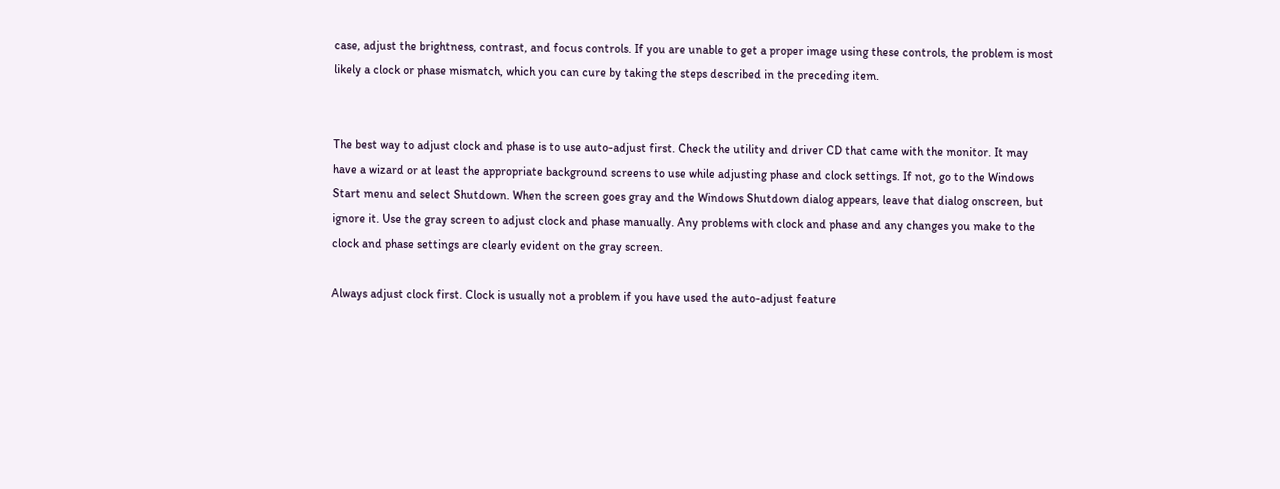case, adjust the brightness, contrast, and focus controls. If you are unable to get a proper image using these controls, the problem is most likely a clock or phase mismatch, which you can cure by taking the steps described in the preceding item.


The best way to adjust clock and phase is to use auto-adjust first. Check the utility and driver CD that came with the monitor. It may have a wizard or at least the appropriate background screens to use while adjusting phase and clock settings. If not, go to the Windows Start menu and select Shutdown. When the screen goes gray and the Windows Shutdown dialog appears, leave that dialog onscreen, but ignore it. Use the gray screen to adjust clock and phase manually. Any problems with clock and phase and any changes you make to the clock and phase settings are clearly evident on the gray screen.

Always adjust clock first. Clock is usually not a problem if you have used the auto-adjust feature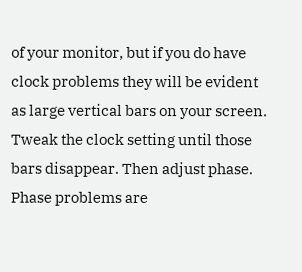of your monitor, but if you do have clock problems they will be evident as large vertical bars on your screen. Tweak the clock setting until those bars disappear. Then adjust phase. Phase problems are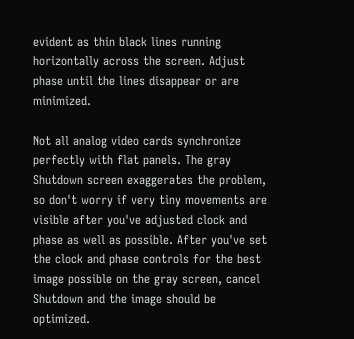evident as thin black lines running horizontally across the screen. Adjust phase until the lines disappear or are minimized.

Not all analog video cards synchronize perfectly with flat panels. The gray Shutdown screen exaggerates the problem, so don't worry if very tiny movements are visible after you've adjusted clock and phase as well as possible. After you've set the clock and phase controls for the best image possible on the gray screen, cancel Shutdown and the image should be optimized.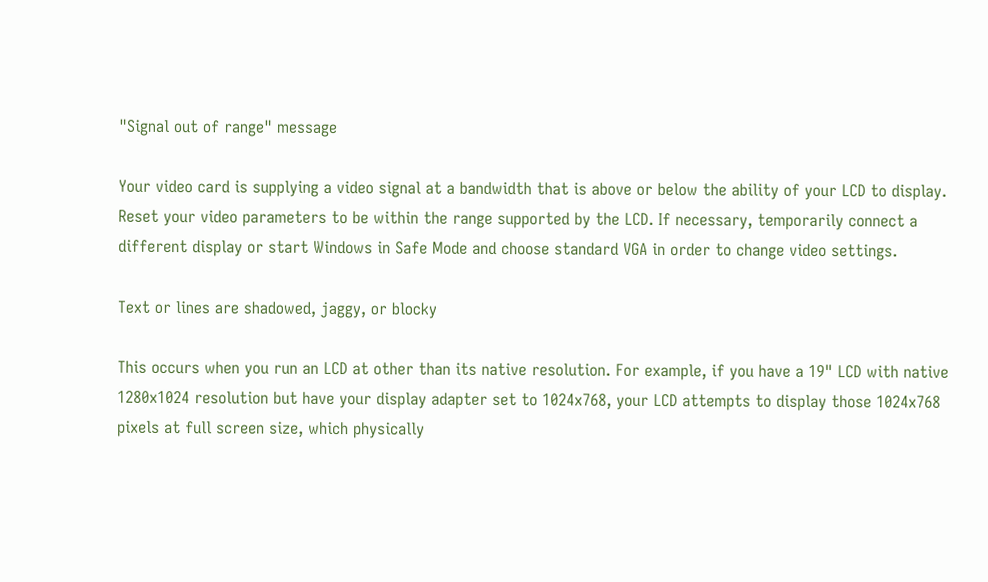"Signal out of range" message

Your video card is supplying a video signal at a bandwidth that is above or below the ability of your LCD to display. Reset your video parameters to be within the range supported by the LCD. If necessary, temporarily connect a different display or start Windows in Safe Mode and choose standard VGA in order to change video settings.

Text or lines are shadowed, jaggy, or blocky

This occurs when you run an LCD at other than its native resolution. For example, if you have a 19" LCD with native 1280x1024 resolution but have your display adapter set to 1024x768, your LCD attempts to display those 1024x768 pixels at full screen size, which physically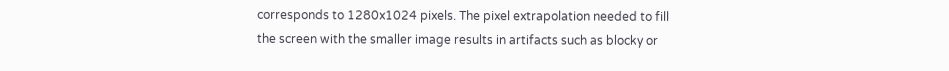corresponds to 1280x1024 pixels. The pixel extrapolation needed to fill the screen with the smaller image results in artifacts such as blocky or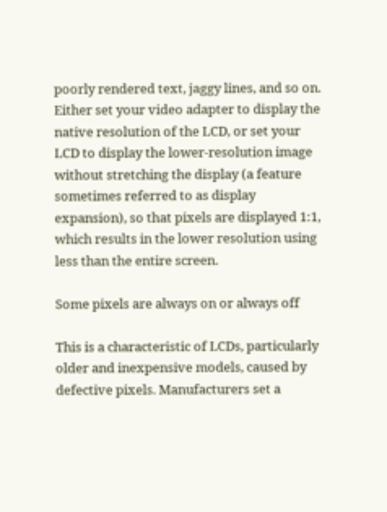poorly rendered text, jaggy lines, and so on. Either set your video adapter to display the native resolution of the LCD, or set your LCD to display the lower-resolution image without stretching the display (a feature sometimes referred to as display expansion), so that pixels are displayed 1:1, which results in the lower resolution using less than the entire screen.

Some pixels are always on or always off

This is a characteristic of LCDs, particularly older and inexpensive models, caused by defective pixels. Manufacturers set a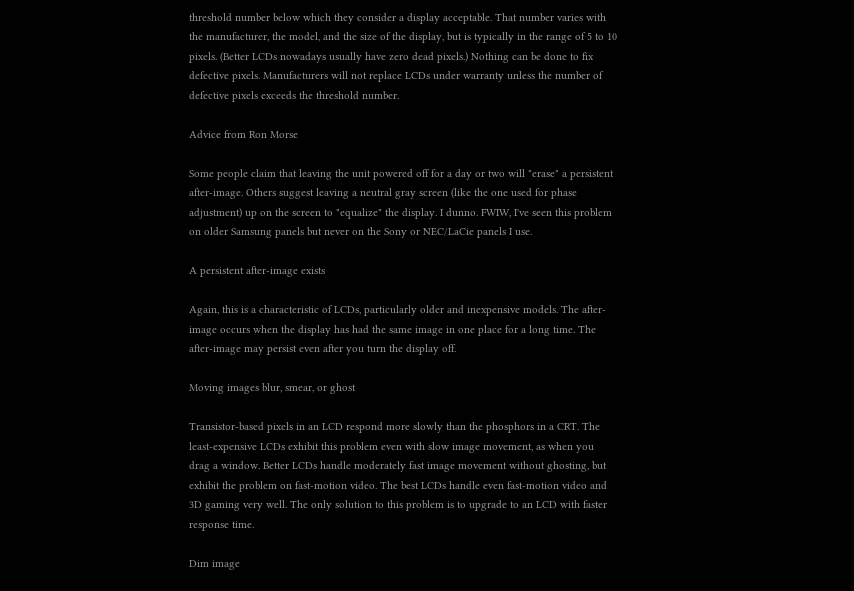threshold number below which they consider a display acceptable. That number varies with the manufacturer, the model, and the size of the display, but is typically in the range of 5 to 10 pixels. (Better LCDs nowadays usually have zero dead pixels.) Nothing can be done to fix defective pixels. Manufacturers will not replace LCDs under warranty unless the number of defective pixels exceeds the threshold number.

Advice from Ron Morse

Some people claim that leaving the unit powered off for a day or two will "erase" a persistent after-image. Others suggest leaving a neutral gray screen (like the one used for phase adjustment) up on the screen to "equalize" the display. I dunno. FWIW, I've seen this problem on older Samsung panels but never on the Sony or NEC/LaCie panels I use.

A persistent after-image exists

Again, this is a characteristic of LCDs, particularly older and inexpensive models. The after-image occurs when the display has had the same image in one place for a long time. The after-image may persist even after you turn the display off.

Moving images blur, smear, or ghost

Transistor-based pixels in an LCD respond more slowly than the phosphors in a CRT. The least-expensive LCDs exhibit this problem even with slow image movement, as when you drag a window. Better LCDs handle moderately fast image movement without ghosting, but exhibit the problem on fast-motion video. The best LCDs handle even fast-motion video and 3D gaming very well. The only solution to this problem is to upgrade to an LCD with faster response time.

Dim image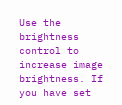Use the brightness control to increase image brightness. If you have set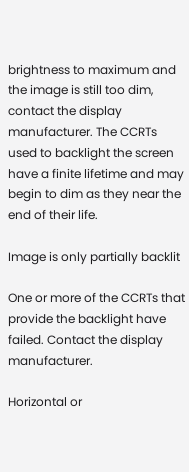brightness to maximum and the image is still too dim, contact the display manufacturer. The CCRTs used to backlight the screen have a finite lifetime and may begin to dim as they near the end of their life.

Image is only partially backlit

One or more of the CCRTs that provide the backlight have failed. Contact the display manufacturer.

Horizontal or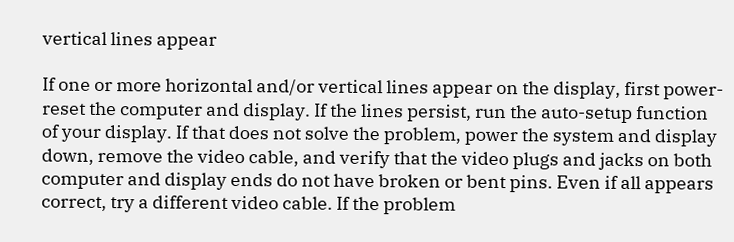vertical lines appear

If one or more horizontal and/or vertical lines appear on the display, first power-reset the computer and display. If the lines persist, run the auto-setup function of your display. If that does not solve the problem, power the system and display down, remove the video cable, and verify that the video plugs and jacks on both computer and display ends do not have broken or bent pins. Even if all appears correct, try a different video cable. If the problem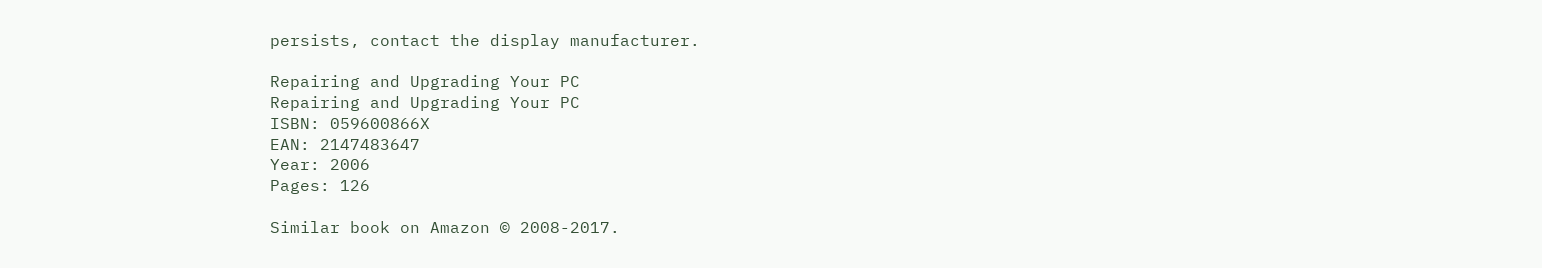persists, contact the display manufacturer.

Repairing and Upgrading Your PC
Repairing and Upgrading Your PC
ISBN: 059600866X
EAN: 2147483647
Year: 2006
Pages: 126

Similar book on Amazon © 2008-2017.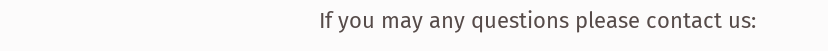If you may any questions please contact us: